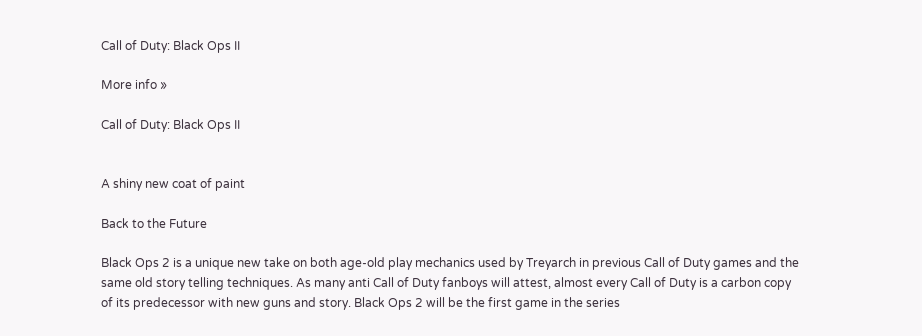Call of Duty: Black Ops II

More info »

Call of Duty: Black Ops II


A shiny new coat of paint

Back to the Future

Black Ops 2 is a unique new take on both age-old play mechanics used by Treyarch in previous Call of Duty games and the same old story telling techniques. As many anti Call of Duty fanboys will attest, almost every Call of Duty is a carbon copy of its predecessor with new guns and story. Black Ops 2 will be the first game in the series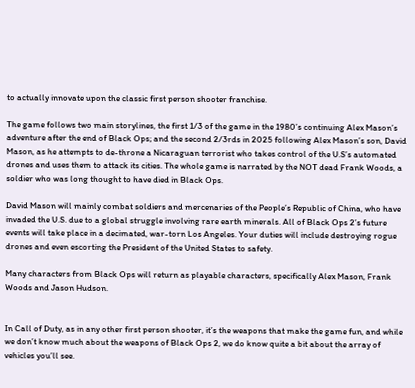to actually innovate upon the classic first person shooter franchise.

The game follows two main storylines, the first 1/3 of the game in the 1980’s continuing Alex Mason’s adventure after the end of Black Ops; and the second 2/3rds in 2025 following Alex Mason’s son, David Mason, as he attempts to de-throne a Nicaraguan terrorist who takes control of the U.S’s automated drones and uses them to attack its cities. The whole game is narrated by the NOT dead Frank Woods, a soldier who was long thought to have died in Black Ops.

David Mason will mainly combat soldiers and mercenaries of the People’s Republic of China, who have invaded the U.S. due to a global struggle involving rare earth minerals. All of Black Ops 2’s future events will take place in a decimated, war-torn Los Angeles. Your duties will include destroying rogue drones and even escorting the President of the United States to safety.

Many characters from Black Ops will return as playable characters, specifically Alex Mason, Frank Woods and Jason Hudson.


In Call of Duty, as in any other first person shooter, it’s the weapons that make the game fun, and while we don’t know much about the weapons of Black Ops 2, we do know quite a bit about the array of vehicles you’ll see.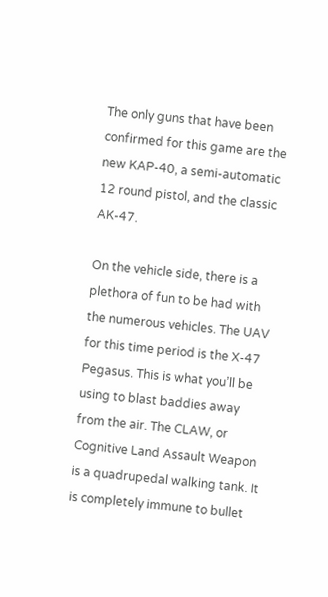The only guns that have been confirmed for this game are the new KAP-40, a semi-automatic 12 round pistol, and the classic AK-47.

On the vehicle side, there is a plethora of fun to be had with the numerous vehicles. The UAV for this time period is the X-47 Pegasus. This is what you’ll be using to blast baddies away from the air. The CLAW, or Cognitive Land Assault Weapon is a quadrupedal walking tank. It is completely immune to bullet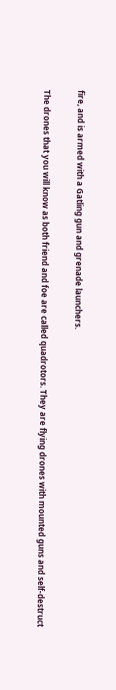fire, and is armed with a Gatling gun and grenade launchers.

The drones that you will know as both friend and foe are called quadrotors. They are flying drones with mounted guns and self-destruct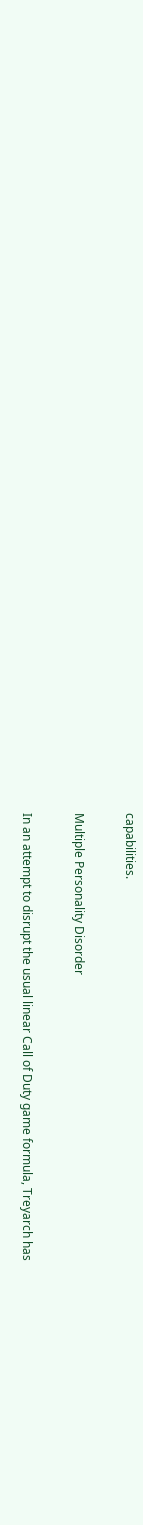capabilities.

Multiple Personality Disorder

In an attempt to disrupt the usual linear Call of Duty game formula, Treyarch has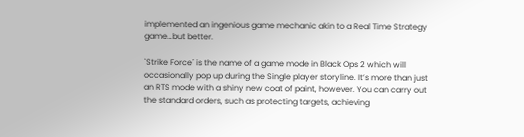implemented an ingenious game mechanic akin to a Real Time Strategy game…but better.

`Strike Force´ is the name of a game mode in Black Ops 2 which will occasionally pop up during the Single player storyline. It’s more than just an RTS mode with a shiny new coat of paint, however. You can carry out the standard orders, such as protecting targets, achieving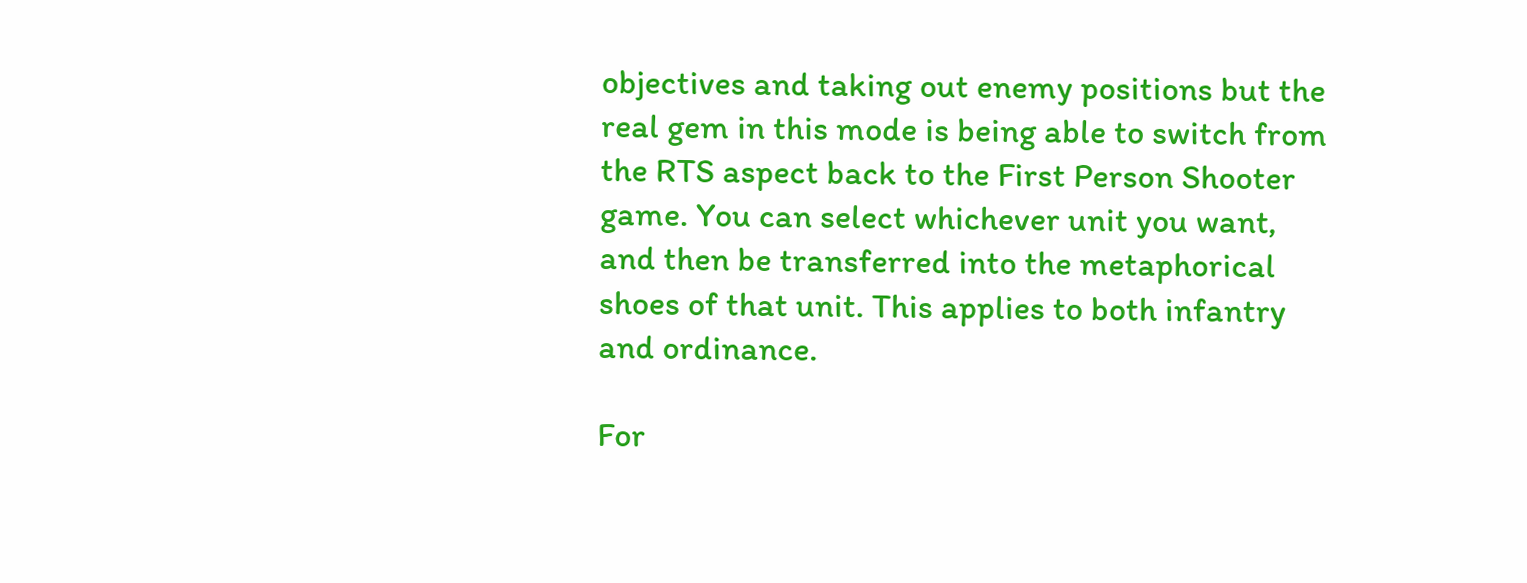objectives and taking out enemy positions but the real gem in this mode is being able to switch from the RTS aspect back to the First Person Shooter game. You can select whichever unit you want, and then be transferred into the metaphorical shoes of that unit. This applies to both infantry and ordinance.

For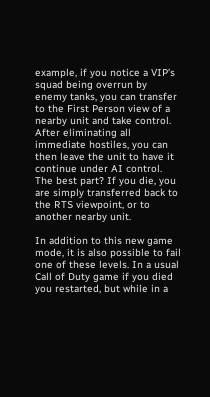example, if you notice a VIP’s squad being overrun by enemy tanks, you can transfer to the First Person view of a nearby unit and take control. After eliminating all immediate hostiles, you can then leave the unit to have it continue under AI control. The best part? If you die, you are simply transferred back to the RTS viewpoint, or to another nearby unit.

In addition to this new game mode, it is also possible to fail one of these levels. In a usual Call of Duty game if you died you restarted, but while in a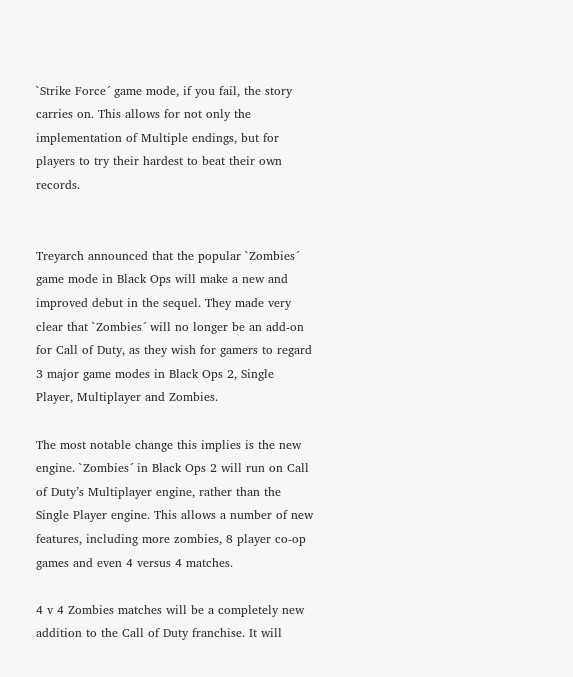`Strike Force´ game mode, if you fail, the story carries on. This allows for not only the implementation of Multiple endings, but for players to try their hardest to beat their own records.


Treyarch announced that the popular `Zombies´ game mode in Black Ops will make a new and improved debut in the sequel. They made very clear that `Zombies´ will no longer be an add-on for Call of Duty, as they wish for gamers to regard 3 major game modes in Black Ops 2, Single Player, Multiplayer and Zombies.

The most notable change this implies is the new engine. `Zombies´ in Black Ops 2 will run on Call of Duty’s Multiplayer engine, rather than the Single Player engine. This allows a number of new features, including more zombies, 8 player co-op games and even 4 versus 4 matches.

4 v 4 Zombies matches will be a completely new addition to the Call of Duty franchise. It will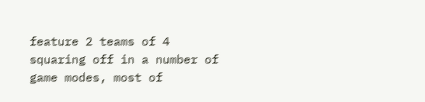feature 2 teams of 4 squaring off in a number of game modes, most of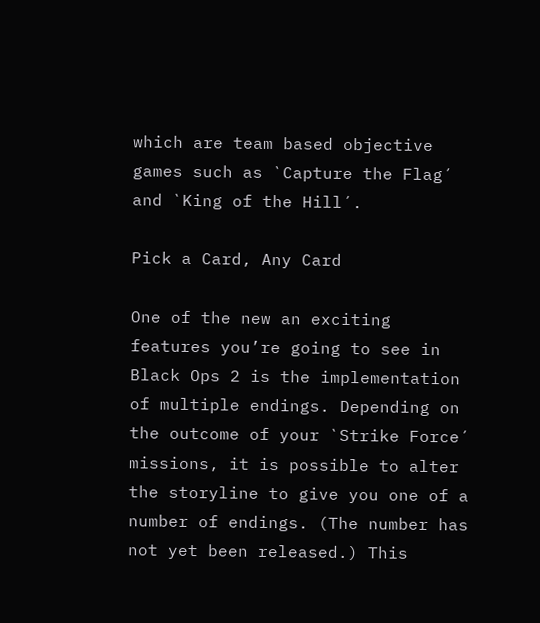which are team based objective games such as `Capture the Flag´ and `King of the Hill´.

Pick a Card, Any Card

One of the new an exciting features you’re going to see in Black Ops 2 is the implementation of multiple endings. Depending on the outcome of your `Strike Force´ missions, it is possible to alter the storyline to give you one of a number of endings. (The number has not yet been released.) This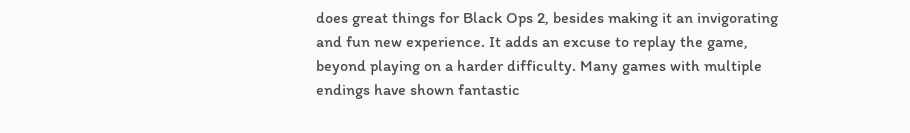does great things for Black Ops 2, besides making it an invigorating and fun new experience. It adds an excuse to replay the game, beyond playing on a harder difficulty. Many games with multiple endings have shown fantastic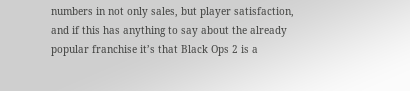numbers in not only sales, but player satisfaction, and if this has anything to say about the already popular franchise it’s that Black Ops 2 is a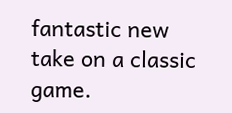fantastic new take on a classic game.